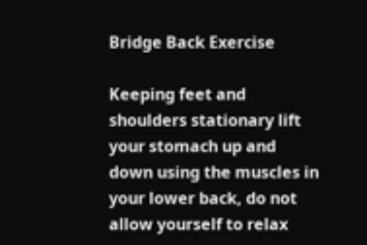Bridge Back Exercise

Keeping feet and shoulders stationary lift your stomach up and down using the muscles in your lower back, do not allow yourself to relax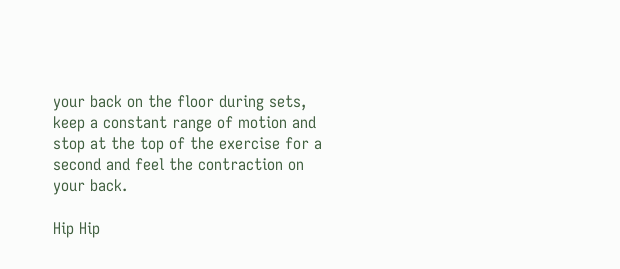your back on the floor during sets, keep a constant range of motion and stop at the top of the exercise for a second and feel the contraction on your back.

Hip Hip